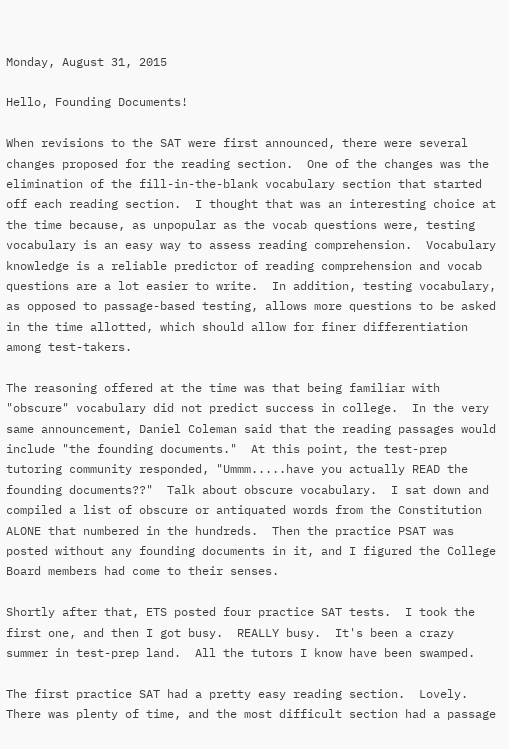Monday, August 31, 2015

Hello, Founding Documents!

When revisions to the SAT were first announced, there were several changes proposed for the reading section.  One of the changes was the elimination of the fill-in-the-blank vocabulary section that started off each reading section.  I thought that was an interesting choice at the time because, as unpopular as the vocab questions were, testing vocabulary is an easy way to assess reading comprehension.  Vocabulary knowledge is a reliable predictor of reading comprehension and vocab questions are a lot easier to write.  In addition, testing vocabulary, as opposed to passage-based testing, allows more questions to be asked in the time allotted, which should allow for finer differentiation among test-takers.

The reasoning offered at the time was that being familiar with "obscure" vocabulary did not predict success in college.  In the very same announcement, Daniel Coleman said that the reading passages would include "the founding documents."  At this point, the test-prep tutoring community responded, "Ummm.....have you actually READ the founding documents??"  Talk about obscure vocabulary.  I sat down and compiled a list of obscure or antiquated words from the Constitution ALONE that numbered in the hundreds.  Then the practice PSAT was posted without any founding documents in it, and I figured the College Board members had come to their senses.

Shortly after that, ETS posted four practice SAT tests.  I took the first one, and then I got busy.  REALLY busy.  It's been a crazy summer in test-prep land.  All the tutors I know have been swamped.

The first practice SAT had a pretty easy reading section.  Lovely.  There was plenty of time, and the most difficult section had a passage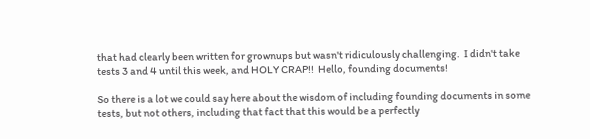that had clearly been written for grownups but wasn't ridiculously challenging.  I didn't take tests 3 and 4 until this week, and HOLY CRAP!!  Hello, founding documents!

So there is a lot we could say here about the wisdom of including founding documents in some tests, but not others, including that fact that this would be a perfectly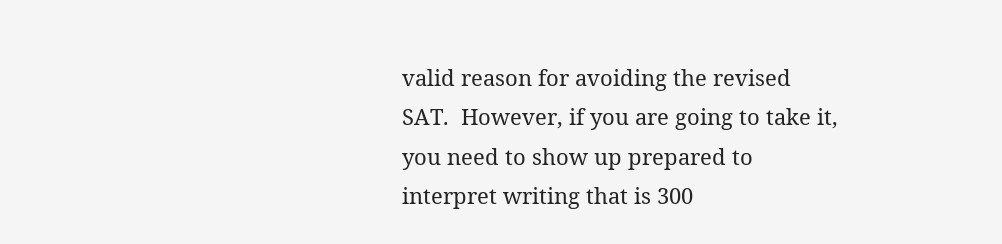valid reason for avoiding the revised SAT.  However, if you are going to take it, you need to show up prepared to interpret writing that is 300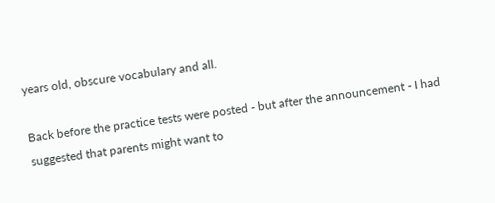years old, obscure vocabulary and all.

Back before the practice tests were posted - but after the announcement - I had suggested that parents might want to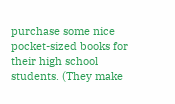purchase some nice pocket-sized books for their high school students. (They make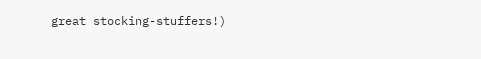great stocking-stuffers!)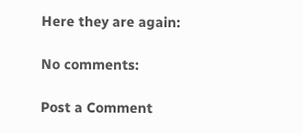Here they are again:

No comments:

Post a Comment